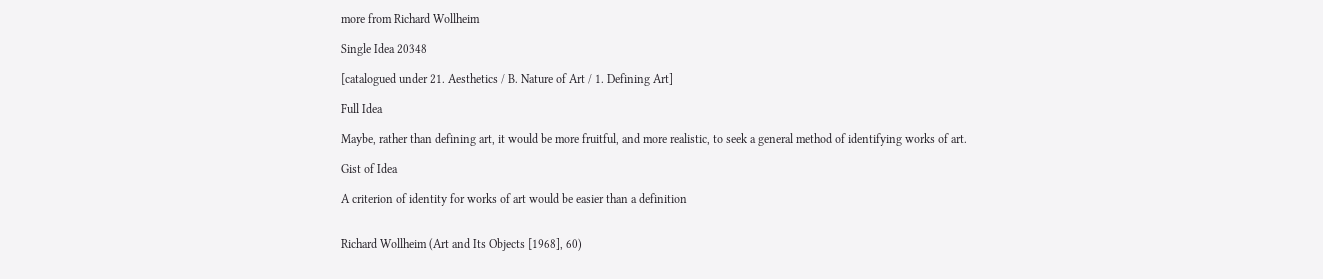more from Richard Wollheim

Single Idea 20348

[catalogued under 21. Aesthetics / B. Nature of Art / 1. Defining Art]

Full Idea

Maybe, rather than defining art, it would be more fruitful, and more realistic, to seek a general method of identifying works of art.

Gist of Idea

A criterion of identity for works of art would be easier than a definition


Richard Wollheim (Art and Its Objects [1968], 60)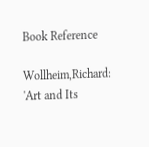Book Reference

Wollheim,Richard: 'Art and Its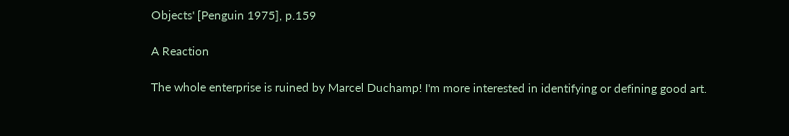Objects' [Penguin 1975], p.159

A Reaction

The whole enterprise is ruined by Marcel Duchamp! I'm more interested in identifying or defining good art.